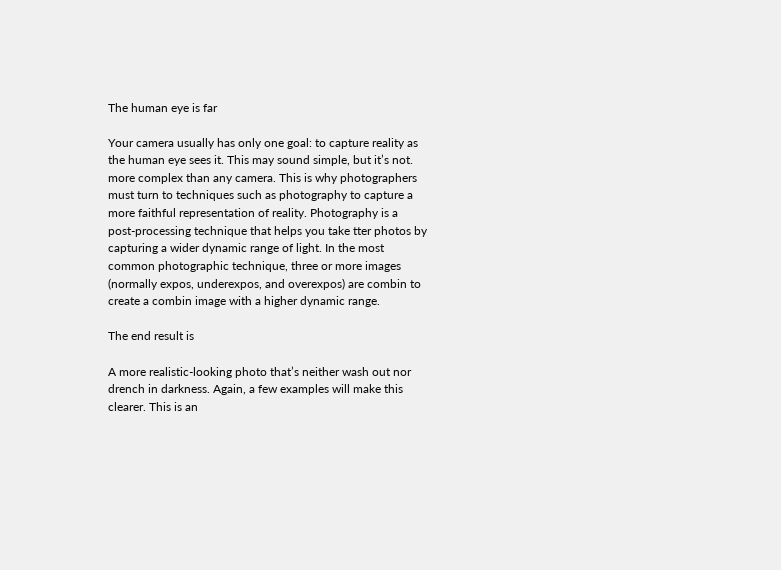The human eye is far

Your camera usually has only one goal: to capture reality as the human eye sees it. This may sound simple, but it’s not.   more complex than any camera. This is why photographers must turn to techniques such as photography to capture a more faithful representation of reality. Photography is a post-processing technique that helps you take tter photos by capturing a wider dynamic range of light. In the most common photographic technique, three or more images (normally expos, underexpos, and overexpos) are combin to create a combin image with a higher dynamic range.

The end result is

A more realistic-looking photo that’s neither wash out nor drench in darkness. Again, a few examples will make this clearer. This is an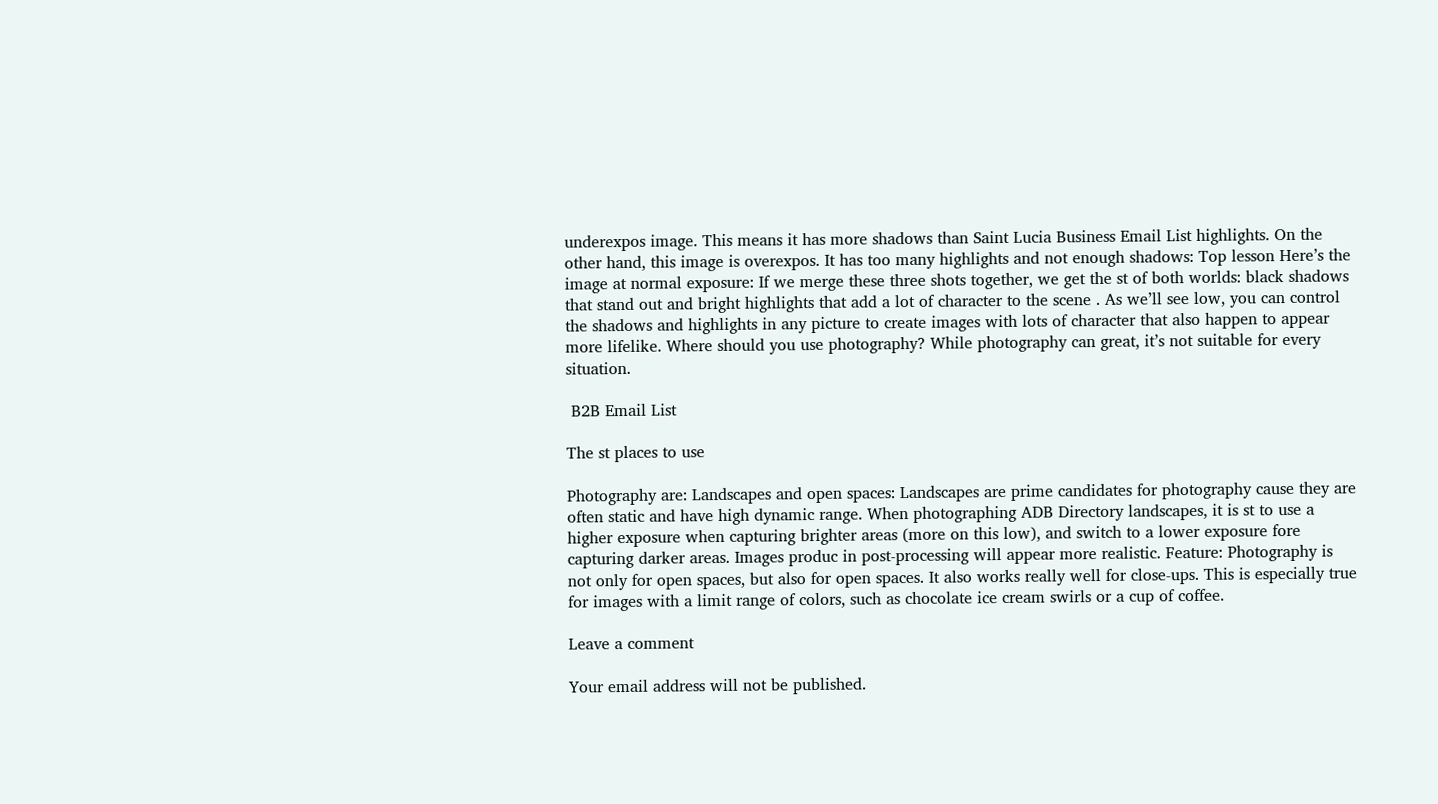underexpos image. This means it has more shadows than Saint Lucia Business Email List highlights. On the other hand, this image is overexpos. It has too many highlights and not enough shadows: Top lesson Here’s the image at normal exposure: If we merge these three shots together, we get the st of both worlds: black shadows that stand out and bright highlights that add a lot of character to the scene . As we’ll see low, you can control the shadows and highlights in any picture to create images with lots of character that also happen to appear more lifelike. Where should you use photography? While photography can great, it’s not suitable for every situation.

 B2B Email List

The st places to use

Photography are: Landscapes and open spaces: Landscapes are prime candidates for photography cause they are often static and have high dynamic range. When photographing ADB Directory landscapes, it is st to use a higher exposure when capturing brighter areas (more on this low), and switch to a lower exposure fore capturing darker areas. Images produc in post-processing will appear more realistic. Feature: Photography is not only for open spaces, but also for open spaces. It also works really well for close-ups. This is especially true for images with a limit range of colors, such as chocolate ice cream swirls or a cup of coffee.

Leave a comment

Your email address will not be published.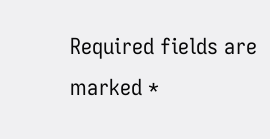Required fields are marked *